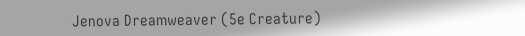Jenova Dreamweaver (5e Creature)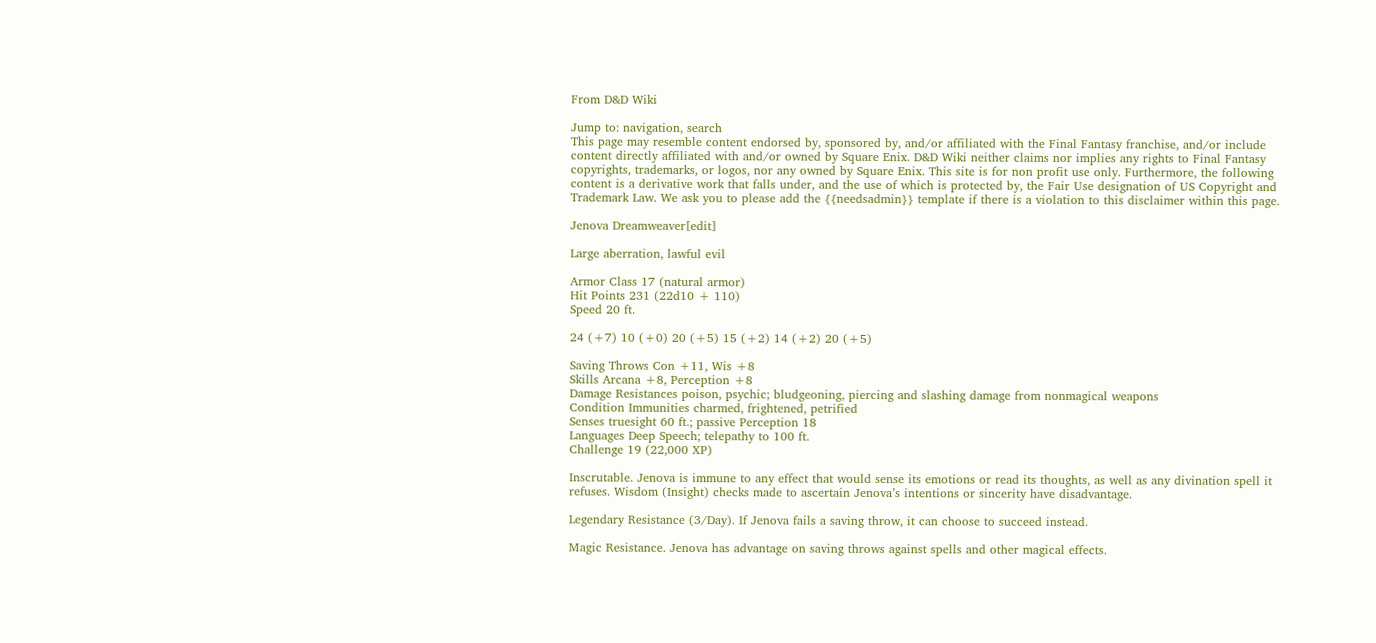From D&D Wiki

Jump to: navigation, search
This page may resemble content endorsed by, sponsored by, and/or affiliated with the Final Fantasy franchise, and/or include content directly affiliated with and/or owned by Square Enix. D&D Wiki neither claims nor implies any rights to Final Fantasy copyrights, trademarks, or logos, nor any owned by Square Enix. This site is for non profit use only. Furthermore, the following content is a derivative work that falls under, and the use of which is protected by, the Fair Use designation of US Copyright and Trademark Law. We ask you to please add the {{needsadmin}} template if there is a violation to this disclaimer within this page.

Jenova Dreamweaver[edit]

Large aberration, lawful evil

Armor Class 17 (natural armor)
Hit Points 231 (22d10 + 110)
Speed 20 ft.

24 (+7) 10 (+0) 20 (+5) 15 (+2) 14 (+2) 20 (+5)

Saving Throws Con +11, Wis +8
Skills Arcana +8, Perception +8
Damage Resistances poison, psychic; bludgeoning, piercing and slashing damage from nonmagical weapons
Condition Immunities charmed, frightened, petrified
Senses truesight 60 ft.; passive Perception 18
Languages Deep Speech; telepathy to 100 ft.
Challenge 19 (22,000 XP)

Inscrutable. Jenova is immune to any effect that would sense its emotions or read its thoughts, as well as any divination spell it refuses. Wisdom (Insight) checks made to ascertain Jenova’s intentions or sincerity have disadvantage.

Legendary Resistance (3/Day). If Jenova fails a saving throw, it can choose to succeed instead.

Magic Resistance. Jenova has advantage on saving throws against spells and other magical effects.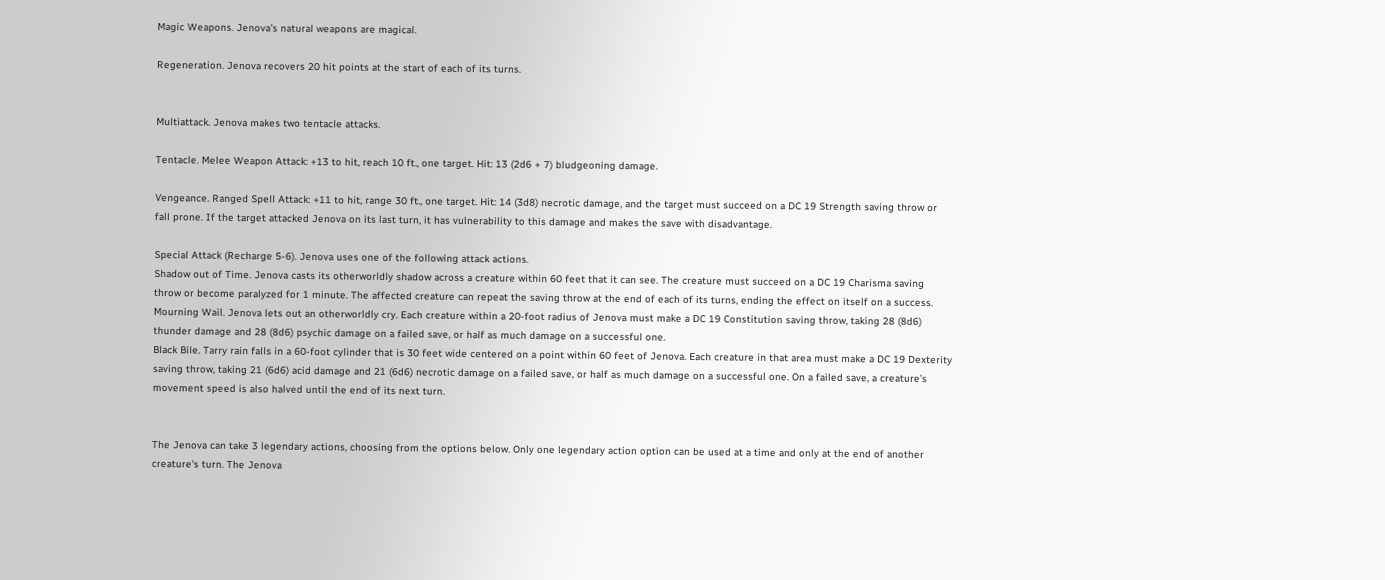Magic Weapons. Jenova’s natural weapons are magical.

Regeneration. Jenova recovers 20 hit points at the start of each of its turns.


Multiattack. Jenova makes two tentacle attacks.

Tentacle. Melee Weapon Attack: +13 to hit, reach 10 ft., one target. Hit: 13 (2d6 + 7) bludgeoning damage.

Vengeance. Ranged Spell Attack: +11 to hit, range 30 ft., one target. Hit: 14 (3d8) necrotic damage, and the target must succeed on a DC 19 Strength saving throw or fall prone. If the target attacked Jenova on its last turn, it has vulnerability to this damage and makes the save with disadvantage.

Special Attack (Recharge 5-6). Jenova uses one of the following attack actions.
Shadow out of Time. Jenova casts its otherworldly shadow across a creature within 60 feet that it can see. The creature must succeed on a DC 19 Charisma saving throw or become paralyzed for 1 minute. The affected creature can repeat the saving throw at the end of each of its turns, ending the effect on itself on a success.
Mourning Wail. Jenova lets out an otherworldly cry. Each creature within a 20-foot radius of Jenova must make a DC 19 Constitution saving throw, taking 28 (8d6) thunder damage and 28 (8d6) psychic damage on a failed save, or half as much damage on a successful one.
Black Bile. Tarry rain falls in a 60-foot cylinder that is 30 feet wide centered on a point within 60 feet of Jenova. Each creature in that area must make a DC 19 Dexterity saving throw, taking 21 (6d6) acid damage and 21 (6d6) necrotic damage on a failed save, or half as much damage on a successful one. On a failed save, a creature’s movement speed is also halved until the end of its next turn.


The Jenova can take 3 legendary actions, choosing from the options below. Only one legendary action option can be used at a time and only at the end of another creature's turn. The Jenova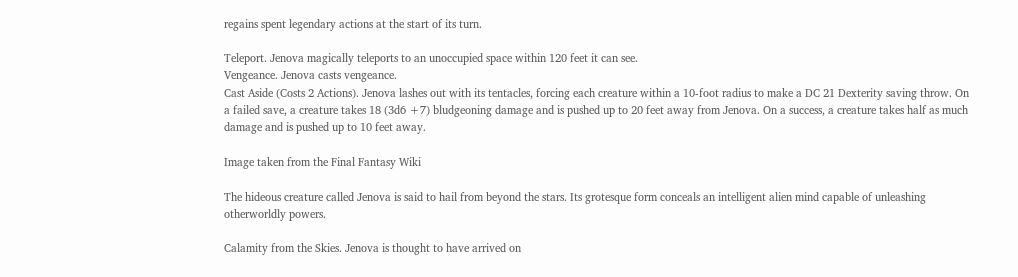regains spent legendary actions at the start of its turn.

Teleport. Jenova magically teleports to an unoccupied space within 120 feet it can see.
Vengeance. Jenova casts vengeance.
Cast Aside (Costs 2 Actions). Jenova lashes out with its tentacles, forcing each creature within a 10-foot radius to make a DC 21 Dexterity saving throw. On a failed save, a creature takes 18 (3d6 +7) bludgeoning damage and is pushed up to 20 feet away from Jenova. On a success, a creature takes half as much damage and is pushed up to 10 feet away.

Image taken from the Final Fantasy Wiki

The hideous creature called Jenova is said to hail from beyond the stars. Its grotesque form conceals an intelligent alien mind capable of unleashing otherworldly powers.

Calamity from the Skies. Jenova is thought to have arrived on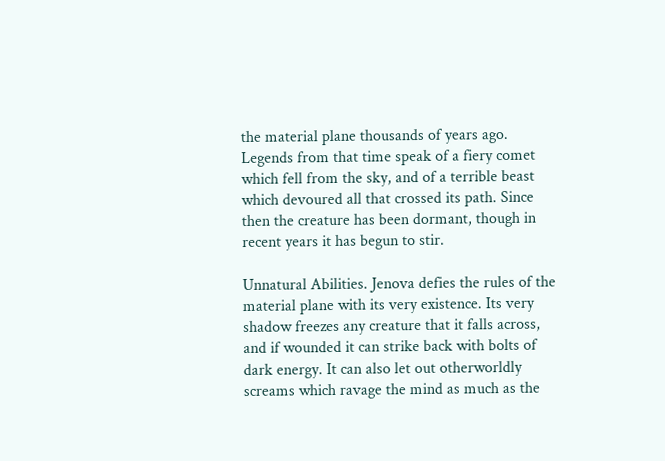the material plane thousands of years ago. Legends from that time speak of a fiery comet which fell from the sky, and of a terrible beast which devoured all that crossed its path. Since then the creature has been dormant, though in recent years it has begun to stir.

Unnatural Abilities. Jenova defies the rules of the material plane with its very existence. Its very shadow freezes any creature that it falls across, and if wounded it can strike back with bolts of dark energy. It can also let out otherworldly screams which ravage the mind as much as the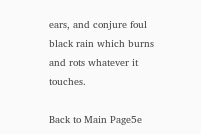ears, and conjure foul black rain which burns and rots whatever it touches.

Back to Main Page5e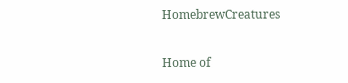HomebrewCreatures

Home of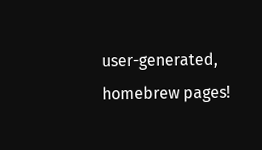user-generated,
homebrew pages!